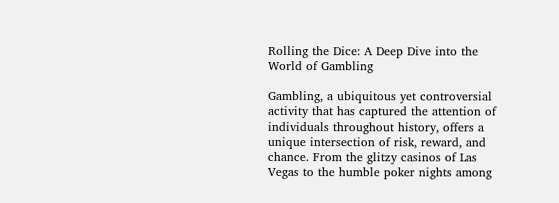Rolling the Dice: A Deep Dive into the World of Gambling

Gambling, a ubiquitous yet controversial activity that has captured the attention of individuals throughout history, offers a unique intersection of risk, reward, and chance. From the glitzy casinos of Las Vegas to the humble poker nights among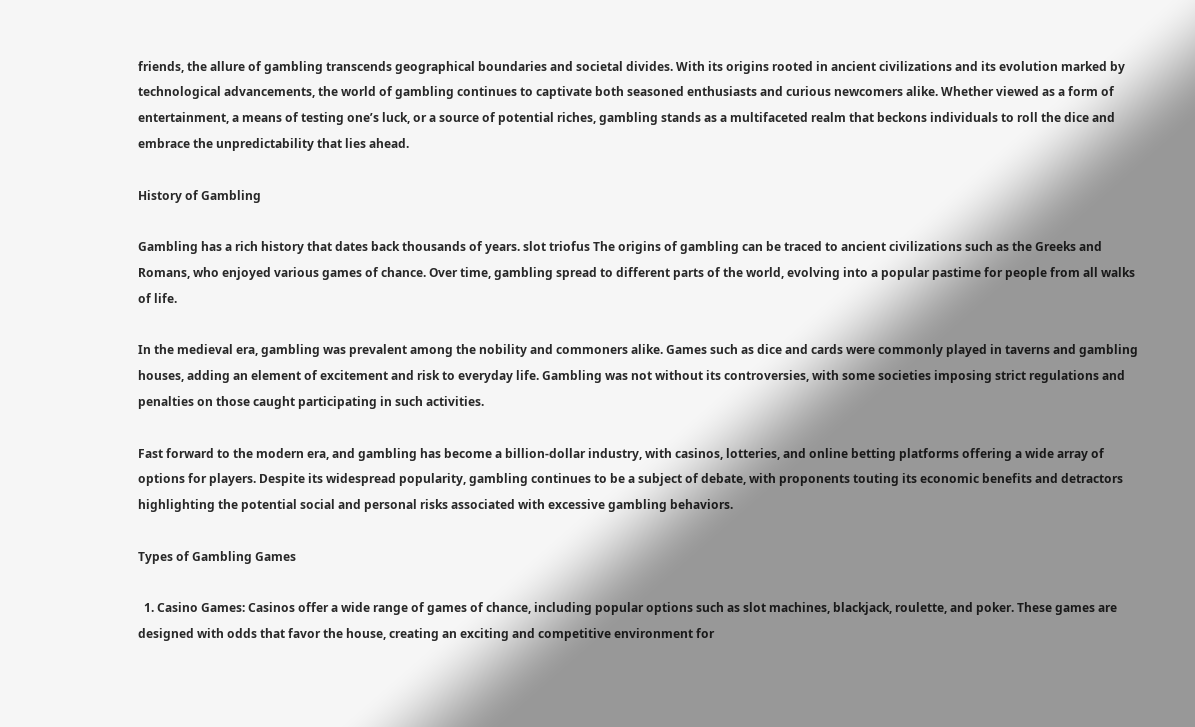friends, the allure of gambling transcends geographical boundaries and societal divides. With its origins rooted in ancient civilizations and its evolution marked by technological advancements, the world of gambling continues to captivate both seasoned enthusiasts and curious newcomers alike. Whether viewed as a form of entertainment, a means of testing one’s luck, or a source of potential riches, gambling stands as a multifaceted realm that beckons individuals to roll the dice and embrace the unpredictability that lies ahead.

History of Gambling

Gambling has a rich history that dates back thousands of years. slot triofus The origins of gambling can be traced to ancient civilizations such as the Greeks and Romans, who enjoyed various games of chance. Over time, gambling spread to different parts of the world, evolving into a popular pastime for people from all walks of life.

In the medieval era, gambling was prevalent among the nobility and commoners alike. Games such as dice and cards were commonly played in taverns and gambling houses, adding an element of excitement and risk to everyday life. Gambling was not without its controversies, with some societies imposing strict regulations and penalties on those caught participating in such activities.

Fast forward to the modern era, and gambling has become a billion-dollar industry, with casinos, lotteries, and online betting platforms offering a wide array of options for players. Despite its widespread popularity, gambling continues to be a subject of debate, with proponents touting its economic benefits and detractors highlighting the potential social and personal risks associated with excessive gambling behaviors.

Types of Gambling Games

  1. Casino Games: Casinos offer a wide range of games of chance, including popular options such as slot machines, blackjack, roulette, and poker. These games are designed with odds that favor the house, creating an exciting and competitive environment for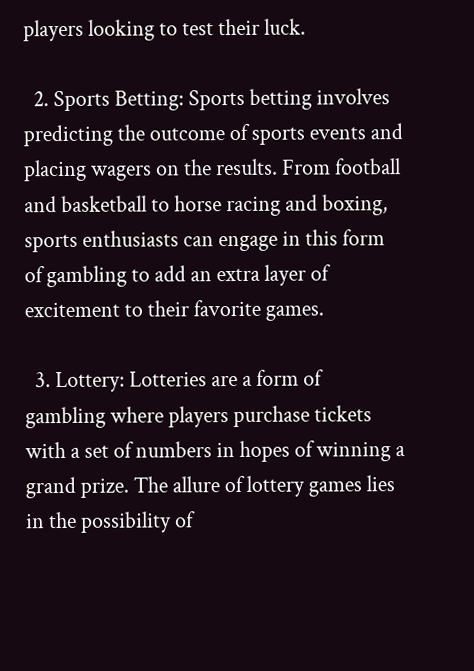players looking to test their luck.

  2. Sports Betting: Sports betting involves predicting the outcome of sports events and placing wagers on the results. From football and basketball to horse racing and boxing, sports enthusiasts can engage in this form of gambling to add an extra layer of excitement to their favorite games.

  3. Lottery: Lotteries are a form of gambling where players purchase tickets with a set of numbers in hopes of winning a grand prize. The allure of lottery games lies in the possibility of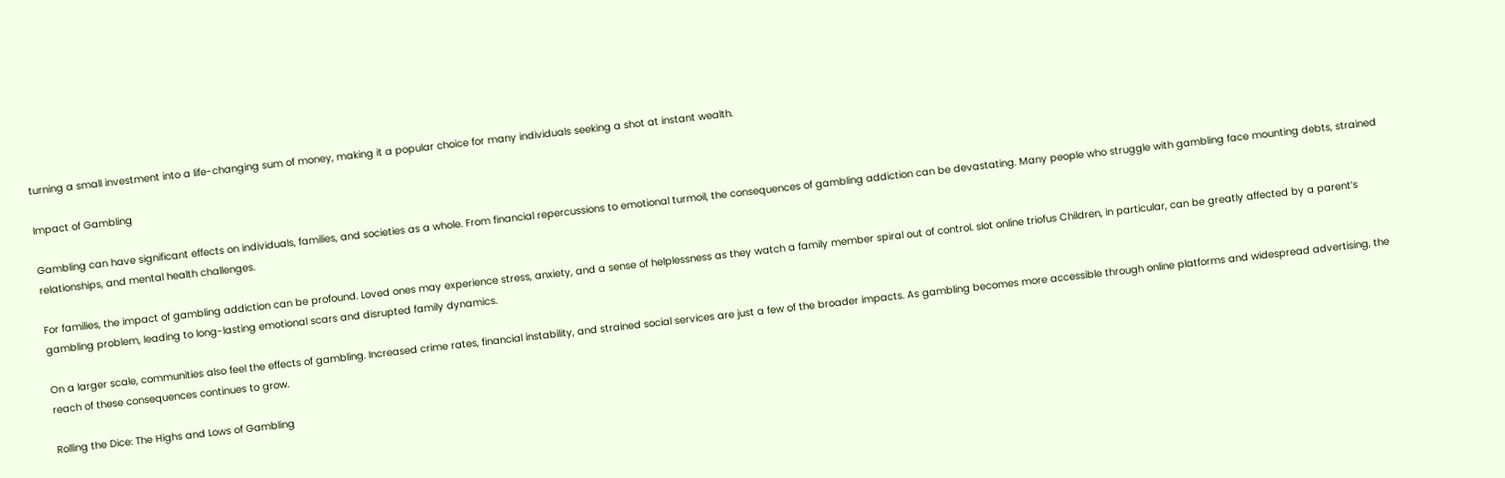turning a small investment into a life-changing sum of money, making it a popular choice for many individuals seeking a shot at instant wealth.

Impact of Gambling

Gambling can have significant effects on individuals, families, and societies as a whole. From financial repercussions to emotional turmoil, the consequences of gambling addiction can be devastating. Many people who struggle with gambling face mounting debts, strained relationships, and mental health challenges.

For families, the impact of gambling addiction can be profound. Loved ones may experience stress, anxiety, and a sense of helplessness as they watch a family member spiral out of control. slot online triofus Children, in particular, can be greatly affected by a parent’s gambling problem, leading to long-lasting emotional scars and disrupted family dynamics.

On a larger scale, communities also feel the effects of gambling. Increased crime rates, financial instability, and strained social services are just a few of the broader impacts. As gambling becomes more accessible through online platforms and widespread advertising, the reach of these consequences continues to grow.

Rolling the Dice: The Highs and Lows of Gambling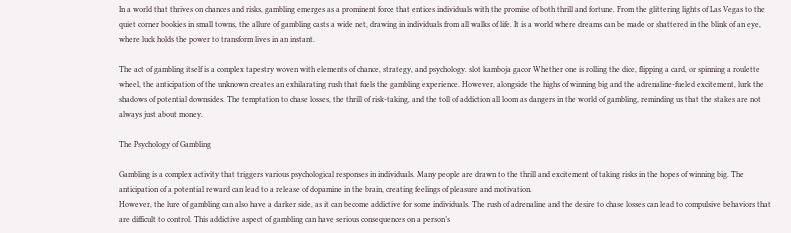In a world that thrives on chances and risks, gambling emerges as a prominent force that entices individuals with the promise of both thrill and fortune. From the glittering lights of Las Vegas to the quiet corner bookies in small towns, the allure of gambling casts a wide net, drawing in individuals from all walks of life. It is a world where dreams can be made or shattered in the blink of an eye, where luck holds the power to transform lives in an instant.

The act of gambling itself is a complex tapestry woven with elements of chance, strategy, and psychology. slot kamboja gacor Whether one is rolling the dice, flipping a card, or spinning a roulette wheel, the anticipation of the unknown creates an exhilarating rush that fuels the gambling experience. However, alongside the highs of winning big and the adrenaline-fueled excitement, lurk the shadows of potential downsides. The temptation to chase losses, the thrill of risk-taking, and the toll of addiction all loom as dangers in the world of gambling, reminding us that the stakes are not always just about money.

The Psychology of Gambling

Gambling is a complex activity that triggers various psychological responses in individuals. Many people are drawn to the thrill and excitement of taking risks in the hopes of winning big. The anticipation of a potential reward can lead to a release of dopamine in the brain, creating feelings of pleasure and motivation.
However, the lure of gambling can also have a darker side, as it can become addictive for some individuals. The rush of adrenaline and the desire to chase losses can lead to compulsive behaviors that are difficult to control. This addictive aspect of gambling can have serious consequences on a person’s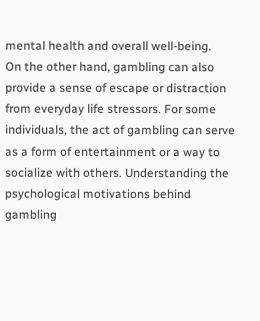mental health and overall well-being.
On the other hand, gambling can also provide a sense of escape or distraction from everyday life stressors. For some individuals, the act of gambling can serve as a form of entertainment or a way to socialize with others. Understanding the psychological motivations behind gambling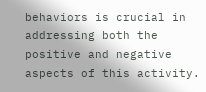behaviors is crucial in addressing both the positive and negative aspects of this activity.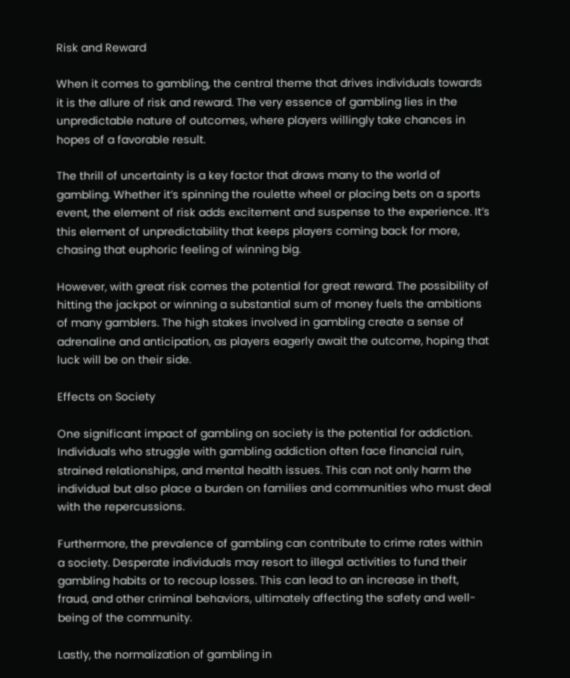Risk and Reward

When it comes to gambling, the central theme that drives individuals towards it is the allure of risk and reward. The very essence of gambling lies in the unpredictable nature of outcomes, where players willingly take chances in hopes of a favorable result.

The thrill of uncertainty is a key factor that draws many to the world of gambling. Whether it’s spinning the roulette wheel or placing bets on a sports event, the element of risk adds excitement and suspense to the experience. It’s this element of unpredictability that keeps players coming back for more, chasing that euphoric feeling of winning big.

However, with great risk comes the potential for great reward. The possibility of hitting the jackpot or winning a substantial sum of money fuels the ambitions of many gamblers. The high stakes involved in gambling create a sense of adrenaline and anticipation, as players eagerly await the outcome, hoping that luck will be on their side.

Effects on Society

One significant impact of gambling on society is the potential for addiction. Individuals who struggle with gambling addiction often face financial ruin, strained relationships, and mental health issues. This can not only harm the individual but also place a burden on families and communities who must deal with the repercussions.

Furthermore, the prevalence of gambling can contribute to crime rates within a society. Desperate individuals may resort to illegal activities to fund their gambling habits or to recoup losses. This can lead to an increase in theft, fraud, and other criminal behaviors, ultimately affecting the safety and well-being of the community.

Lastly, the normalization of gambling in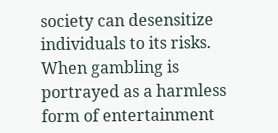society can desensitize individuals to its risks. When gambling is portrayed as a harmless form of entertainment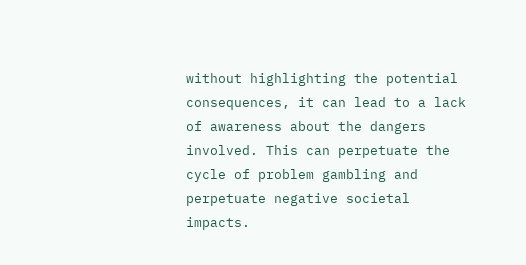without highlighting the potential consequences, it can lead to a lack of awareness about the dangers involved. This can perpetuate the cycle of problem gambling and perpetuate negative societal impacts.